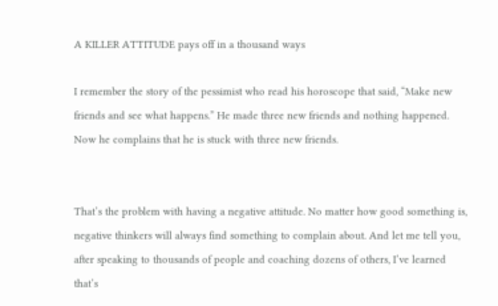A KILLER ATTITUDE pays off in a thousand ways

I remember the story of the pessimist who read his horoscope that said, “Make new friends and see what happens.” He made three new friends and nothing happened. Now he complains that he is stuck with three new friends.


That’s the problem with having a negative attitude. No matter how good something is, negative thinkers will always find something to complain about. And let me tell you, after speaking to thousands of people and coaching dozens of others, I’ve learned that’s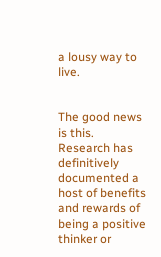a lousy way to live.


The good news is this. Research has definitively documented a host of benefits and rewards of being a positive thinker or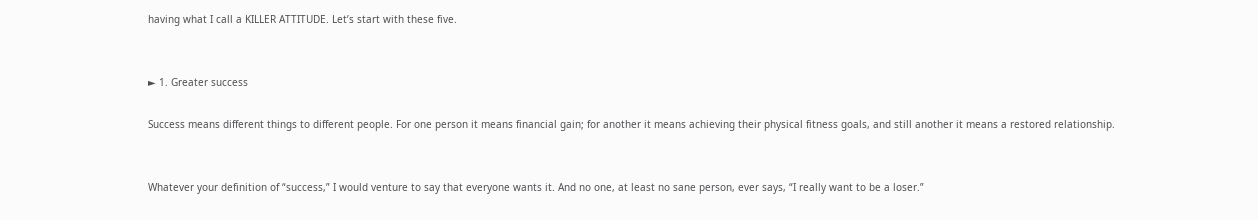having what I call a KILLER ATTITUDE. Let’s start with these five.


► 1. Greater success

Success means different things to different people. For one person it means financial gain; for another it means achieving their physical fitness goals, and still another it means a restored relationship.


Whatever your definition of “success,” I would venture to say that everyone wants it. And no one, at least no sane person, ever says, “I really want to be a loser.”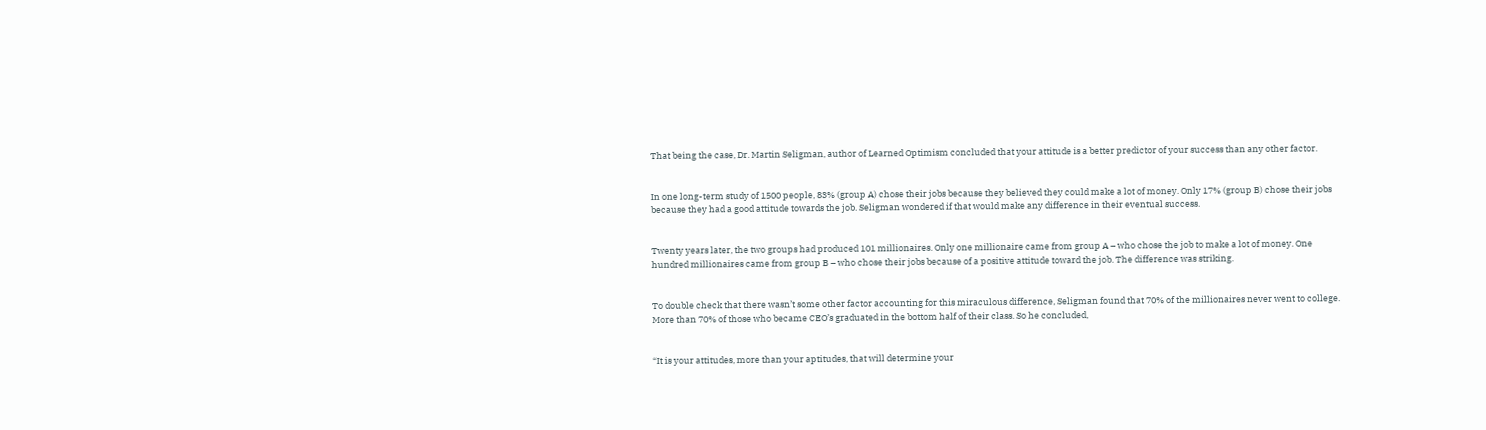That being the case, Dr. Martin Seligman, author of Learned Optimism concluded that your attitude is a better predictor of your success than any other factor.


In one long-term study of 1500 people, 83% (group A) chose their jobs because they believed they could make a lot of money. Only 17% (group B) chose their jobs because they had a good attitude towards the job. Seligman wondered if that would make any difference in their eventual success.


Twenty years later, the two groups had produced 101 millionaires. Only one millionaire came from group A – who chose the job to make a lot of money. One hundred millionaires came from group B – who chose their jobs because of a positive attitude toward the job. The difference was striking.


To double check that there wasn’t some other factor accounting for this miraculous difference, Seligman found that 70% of the millionaires never went to college. More than 70% of those who became CEO’s graduated in the bottom half of their class. So he concluded,


“It is your attitudes, more than your aptitudes, that will determine your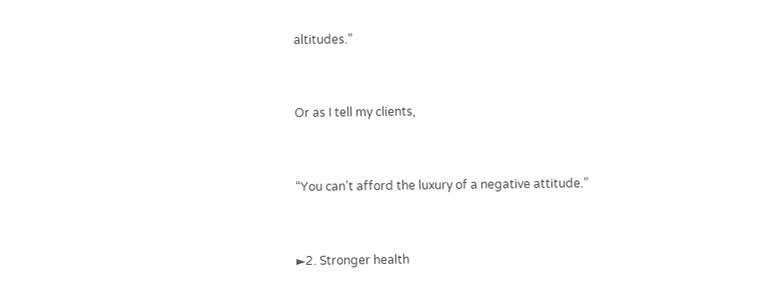altitudes.”


Or as I tell my clients,


“You can’t afford the luxury of a negative attitude.”


►2. Stronger health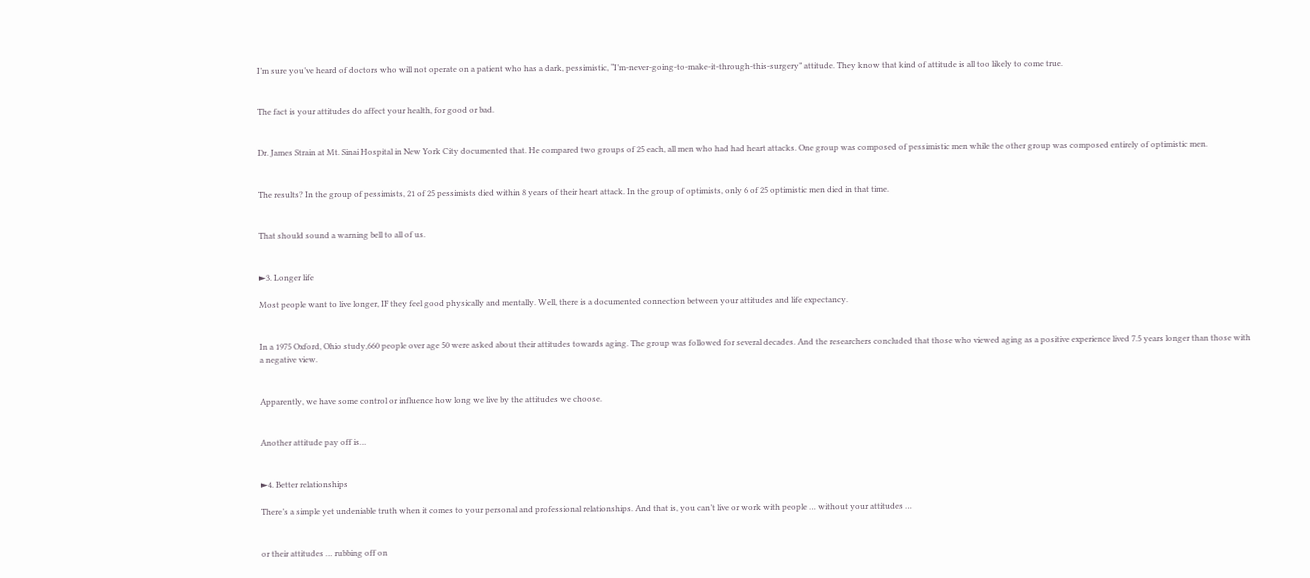I’m sure you’ve heard of doctors who will not operate on a patient who has a dark, pessimistic, “I’m-never-going-to-make-it-through-this-surgery” attitude. They know that kind of attitude is all too likely to come true.


The fact is your attitudes do affect your health, for good or bad.


Dr. James Strain at Mt. Sinai Hospital in New York City documented that. He compared two groups of 25 each, all men who had had heart attacks. One group was composed of pessimistic men while the other group was composed entirely of optimistic men.


The results? In the group of pessimists, 21 of 25 pessimists died within 8 years of their heart attack. In the group of optimists, only 6 of 25 optimistic men died in that time.


That should sound a warning bell to all of us.


►3. Longer life

Most people want to live longer, IF they feel good physically and mentally. Well, there is a documented connection between your attitudes and life expectancy.


In a 1975 Oxford, Ohio study,660 people over age 50 were asked about their attitudes towards aging. The group was followed for several decades. And the researchers concluded that those who viewed aging as a positive experience lived 7.5 years longer than those with a negative view.


Apparently, we have some control or influence how long we live by the attitudes we choose.


Another attitude pay off is…


►4. Better relationships

There’s a simple yet undeniable truth when it comes to your personal and professional relationships. And that is, you can’t live or work with people … without your attitudes …


or their attitudes … rubbing off on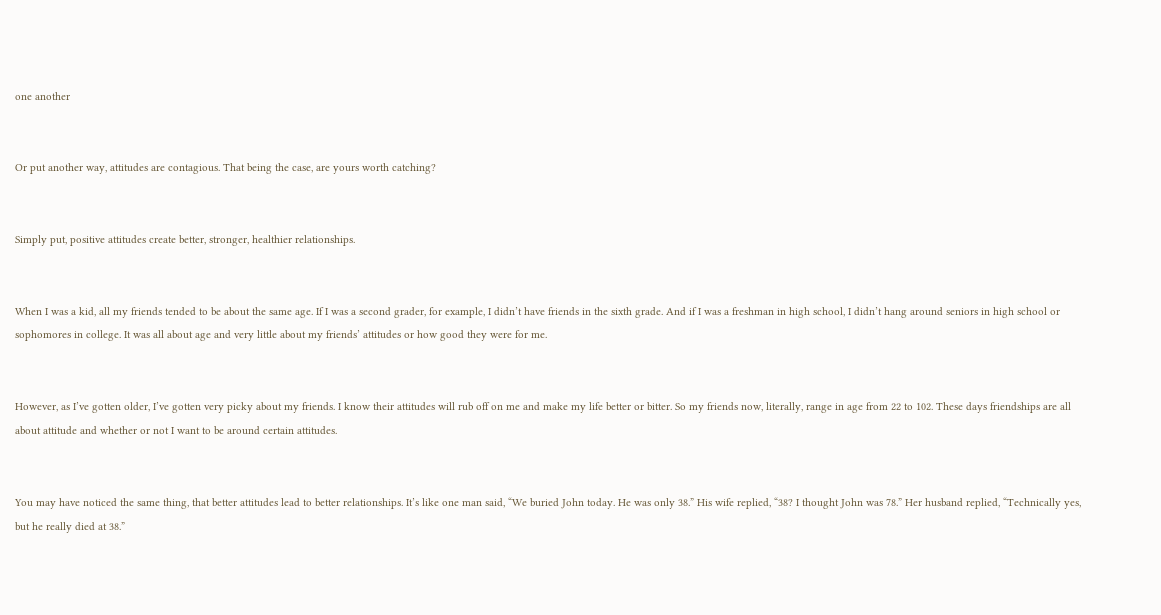one another


Or put another way, attitudes are contagious. That being the case, are yours worth catching?


Simply put, positive attitudes create better, stronger, healthier relationships.


When I was a kid, all my friends tended to be about the same age. If I was a second grader, for example, I didn’t have friends in the sixth grade. And if I was a freshman in high school, I didn’t hang around seniors in high school or sophomores in college. It was all about age and very little about my friends’ attitudes or how good they were for me.


However, as I’ve gotten older, I’ve gotten very picky about my friends. I know their attitudes will rub off on me and make my life better or bitter. So my friends now, literally, range in age from 22 to 102. These days friendships are all about attitude and whether or not I want to be around certain attitudes.


You may have noticed the same thing, that better attitudes lead to better relationships. It’s like one man said, “We buried John today. He was only 38.” His wife replied, “38? I thought John was 78.” Her husband replied, “Technically yes, but he really died at 38.”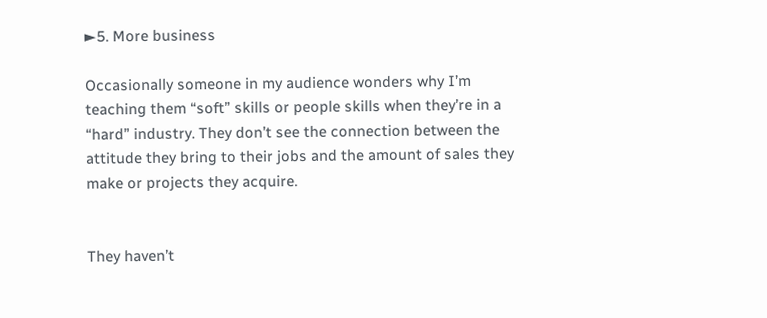►5. More business

Occasionally someone in my audience wonders why I’m teaching them “soft” skills or people skills when they’re in a “hard” industry. They don’t see the connection between the attitude they bring to their jobs and the amount of sales they make or projects they acquire.


They haven’t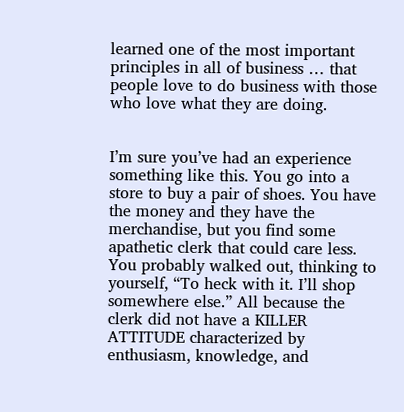learned one of the most important principles in all of business … that people love to do business with those who love what they are doing.


I’m sure you’ve had an experience something like this. You go into a store to buy a pair of shoes. You have the money and they have the merchandise, but you find some apathetic clerk that could care less. You probably walked out, thinking to yourself, “To heck with it. I’ll shop somewhere else.” All because the clerk did not have a KILLER ATTITUDE characterized by enthusiasm, knowledge, and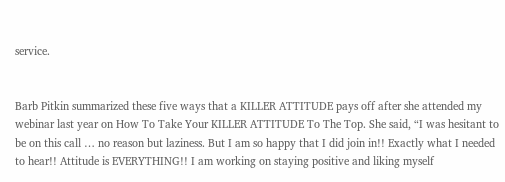service.


Barb Pitkin summarized these five ways that a KILLER ATTITUDE pays off after she attended my webinar last year on How To Take Your KILLER ATTITUDE To The Top. She said, “I was hesitant to be on this call … no reason but laziness. But I am so happy that I did join in!! Exactly what I needed to hear!! Attitude is EVERYTHING!! I am working on staying positive and liking myself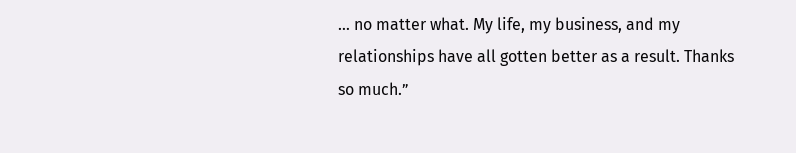… no matter what. My life, my business, and my relationships have all gotten better as a result. Thanks so much.”